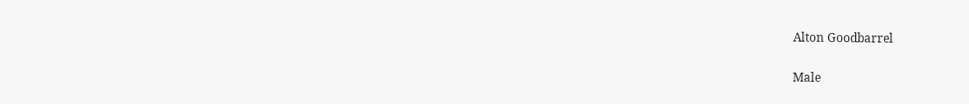Alton Goodbarrel

Male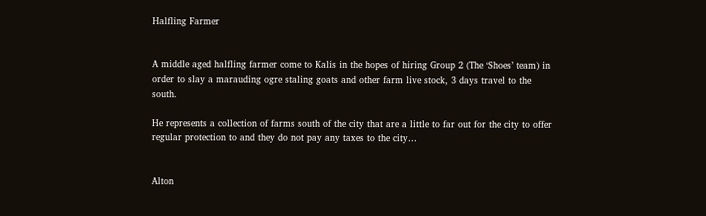Halfling Farmer


A middle aged halfling farmer come to Kalis in the hopes of hiring Group 2 (The ‘Shoes’ team) in order to slay a marauding ogre staling goats and other farm live stock, 3 days travel to the south.

He represents a collection of farms south of the city that are a little to far out for the city to offer regular protection to and they do not pay any taxes to the city…


Alton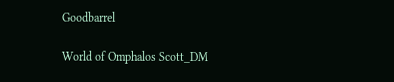Goodbarrel

World of Omphalos Scott_DM